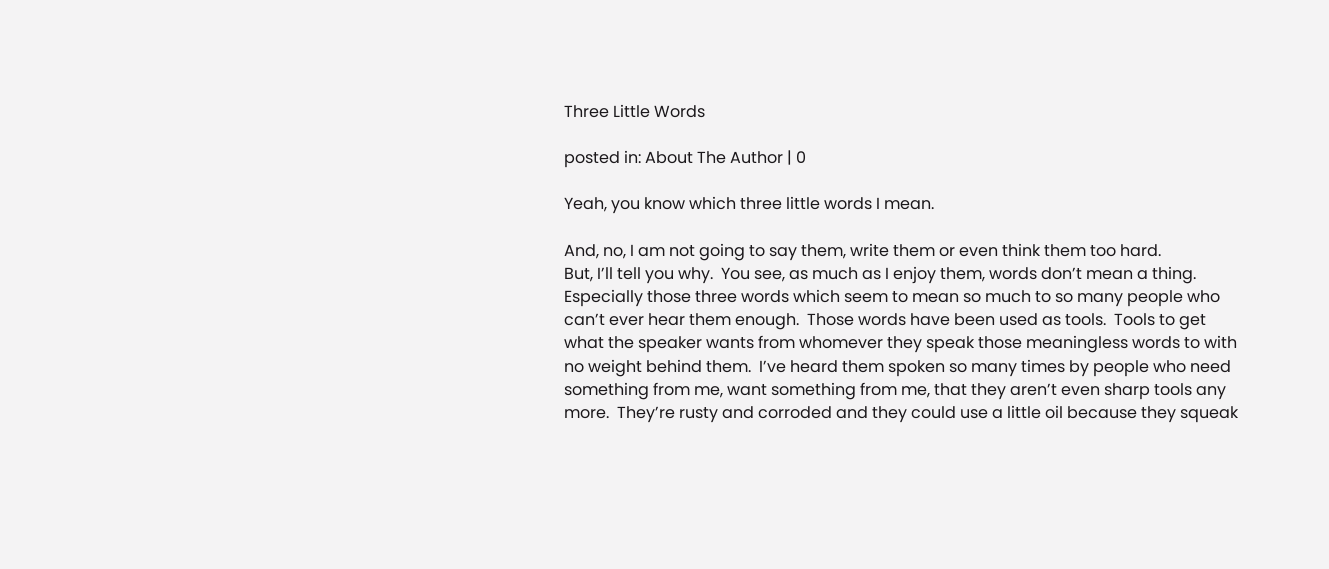Three Little Words

posted in: About The Author | 0

Yeah, you know which three little words I mean.

And, no, I am not going to say them, write them or even think them too hard.
But, I’ll tell you why.  You see, as much as I enjoy them, words don’t mean a thing.  Especially those three words which seem to mean so much to so many people who can’t ever hear them enough.  Those words have been used as tools.  Tools to get what the speaker wants from whomever they speak those meaningless words to with no weight behind them.  I’ve heard them spoken so many times by people who need something from me, want something from me, that they aren’t even sharp tools any more.  They’re rusty and corroded and they could use a little oil because they squeak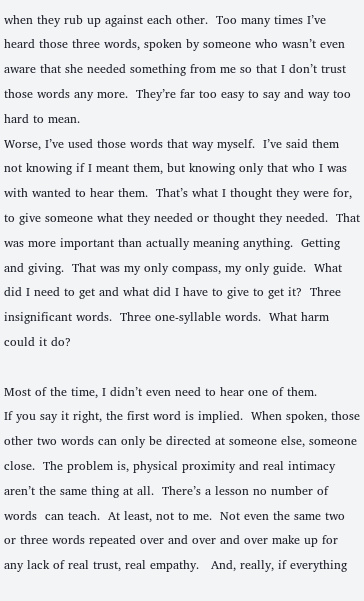when they rub up against each other.  Too many times I’ve heard those three words, spoken by someone who wasn’t even aware that she needed something from me so that I don’t trust those words any more.  They’re far too easy to say and way too hard to mean.
Worse, I’ve used those words that way myself.  I’ve said them not knowing if I meant them, but knowing only that who I was with wanted to hear them.  That’s what I thought they were for, to give someone what they needed or thought they needed.  That was more important than actually meaning anything.  Getting and giving.  That was my only compass, my only guide.  What did I need to get and what did I have to give to get it?  Three insignificant words.  Three one-syllable words.  What harm could it do?

Most of the time, I didn’t even need to hear one of them.
If you say it right, the first word is implied.  When spoken, those other two words can only be directed at someone else, someone close.  The problem is, physical proximity and real intimacy aren’t the same thing at all.  There’s a lesson no number of words  can teach.  At least, not to me.  Not even the same two or three words repeated over and over and over make up for any lack of real trust, real empathy.   And, really, if everything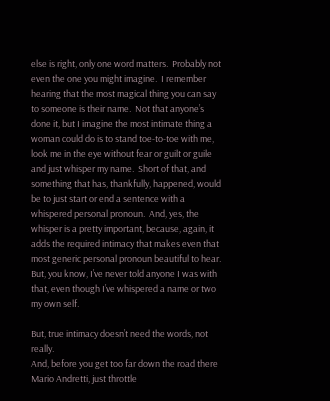else is right, only one word matters.  Probably not even the one you might imagine.  I remember hearing that the most magical thing you can say to someone is their name.  Not that anyone’s done it, but I imagine the most intimate thing a woman could do is to stand toe-to-toe with me, look me in the eye without fear or guilt or guile and just whisper my name.  Short of that, and something that has, thankfully, happened, would be to just start or end a sentence with a whispered personal pronoun.  And, yes, the whisper is a pretty important, because, again, it adds the required intimacy that makes even that most generic personal pronoun beautiful to hear.  But, you know, I’ve never told anyone I was with that, even though I’ve whispered a name or two my own self.

But, true intimacy doesn’t need the words, not really.
And, before you get too far down the road there Mario Andretti, just throttle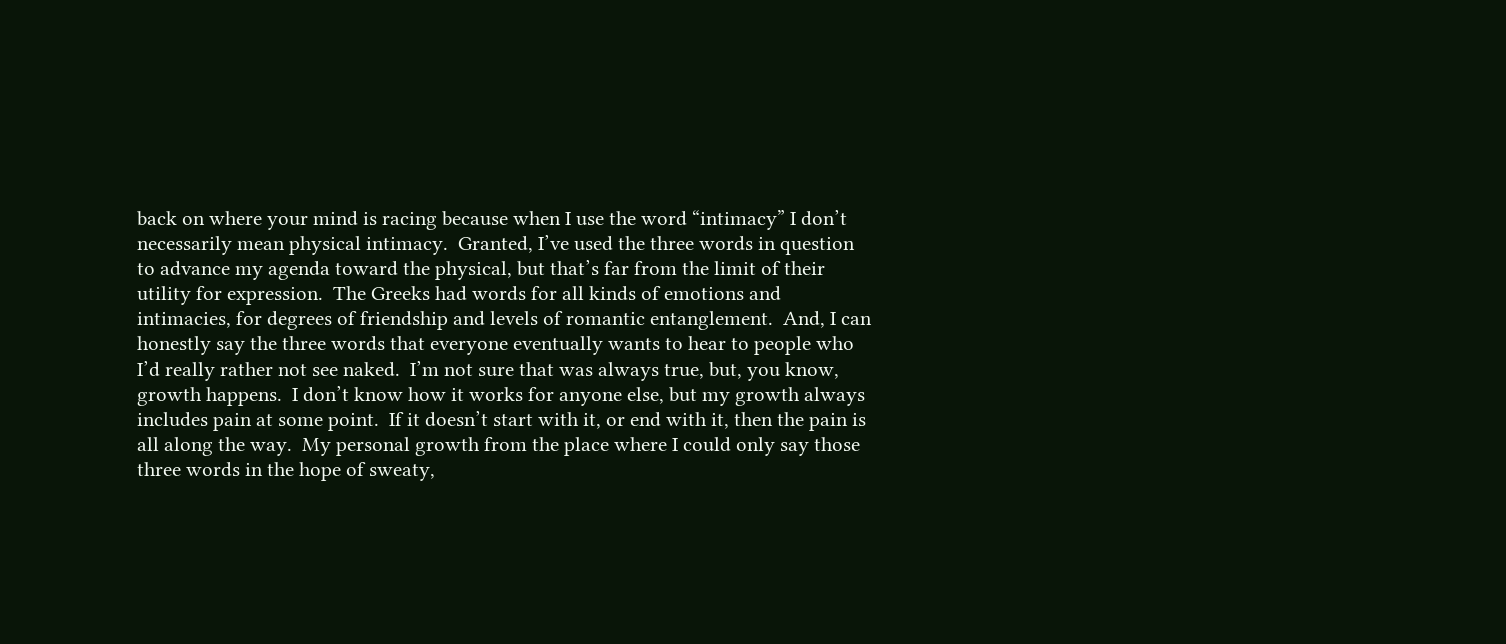back on where your mind is racing because when I use the word “intimacy” I don’t necessarily mean physical intimacy.  Granted, I’ve used the three words in question to advance my agenda toward the physical, but that’s far from the limit of their utility for expression.  The Greeks had words for all kinds of emotions and intimacies, for degrees of friendship and levels of romantic entanglement.  And, I can honestly say the three words that everyone eventually wants to hear to people who I’d really rather not see naked.  I’m not sure that was always true, but, you know, growth happens.  I don’t know how it works for anyone else, but my growth always includes pain at some point.  If it doesn’t start with it, or end with it, then the pain is all along the way.  My personal growth from the place where I could only say those three words in the hope of sweaty,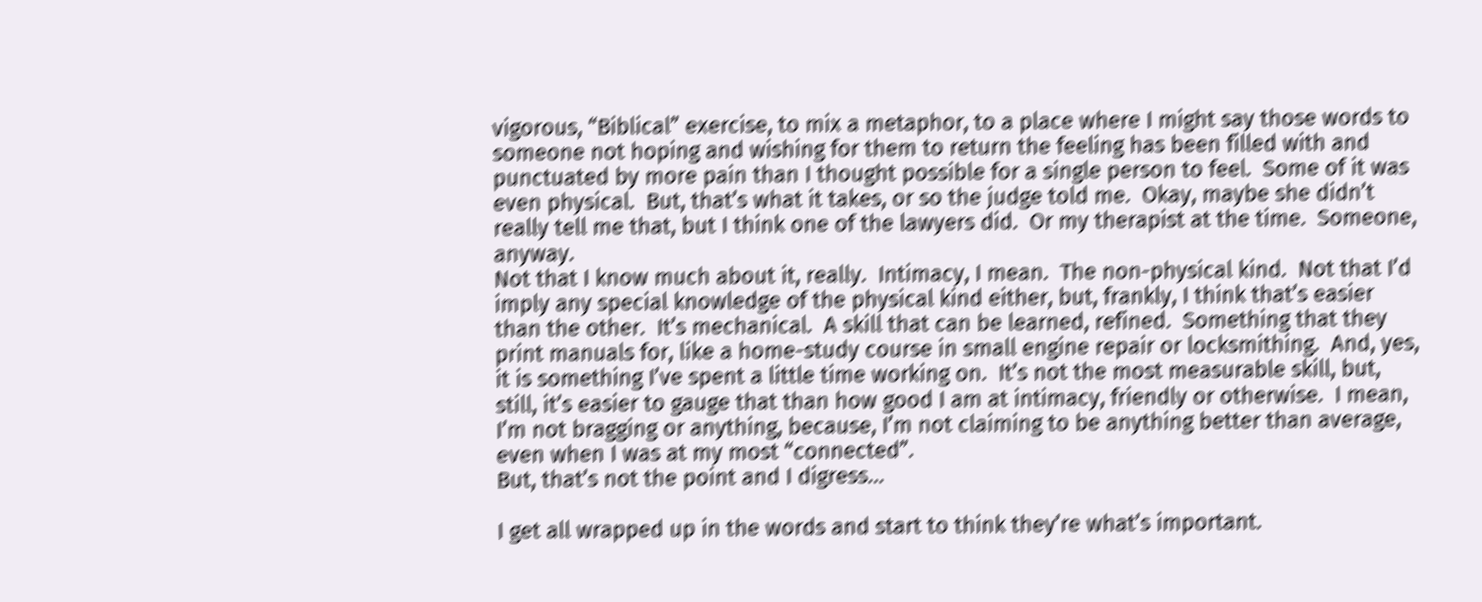vigorous, “Biblical” exercise, to mix a metaphor, to a place where I might say those words to someone not hoping and wishing for them to return the feeling has been filled with and punctuated by more pain than I thought possible for a single person to feel.  Some of it was even physical.  But, that’s what it takes, or so the judge told me.  Okay, maybe she didn’t really tell me that, but I think one of the lawyers did.  Or my therapist at the time.  Someone, anyway.
Not that I know much about it, really.  Intimacy, I mean.  The non-physical kind.  Not that I’d imply any special knowledge of the physical kind either, but, frankly, I think that’s easier than the other.  It’s mechanical.  A skill that can be learned, refined.  Something that they print manuals for, like a home-study course in small engine repair or locksmithing.  And, yes, it is something I’ve spent a little time working on.  It’s not the most measurable skill, but, still, it’s easier to gauge that than how good I am at intimacy, friendly or otherwise.  I mean, I’m not bragging or anything, because, I’m not claiming to be anything better than average, even when I was at my most “connected”.
But, that’s not the point and I digress…

I get all wrapped up in the words and start to think they’re what’s important.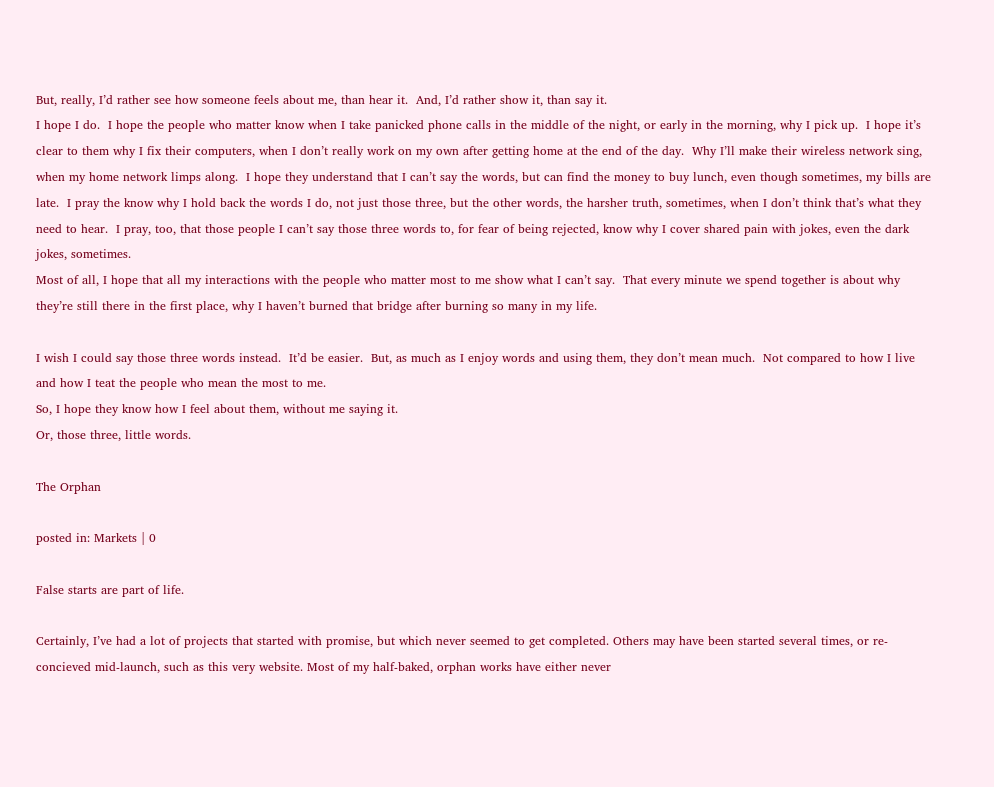But, really, I’d rather see how someone feels about me, than hear it.  And, I’d rather show it, than say it.
I hope I do.  I hope the people who matter know when I take panicked phone calls in the middle of the night, or early in the morning, why I pick up.  I hope it’s clear to them why I fix their computers, when I don’t really work on my own after getting home at the end of the day.  Why I’ll make their wireless network sing, when my home network limps along.  I hope they understand that I can’t say the words, but can find the money to buy lunch, even though sometimes, my bills are late.  I pray the know why I hold back the words I do, not just those three, but the other words, the harsher truth, sometimes, when I don’t think that’s what they need to hear.  I pray, too, that those people I can’t say those three words to, for fear of being rejected, know why I cover shared pain with jokes, even the dark jokes, sometimes.
Most of all, I hope that all my interactions with the people who matter most to me show what I can’t say.  That every minute we spend together is about why they’re still there in the first place, why I haven’t burned that bridge after burning so many in my life.

I wish I could say those three words instead.  It’d be easier.  But, as much as I enjoy words and using them, they don’t mean much.  Not compared to how I live and how I teat the people who mean the most to me.
So, I hope they know how I feel about them, without me saying it.
Or, those three, little words.

The Orphan

posted in: Markets | 0

False starts are part of life.

Certainly, I’ve had a lot of projects that started with promise, but which never seemed to get completed. Others may have been started several times, or re-concieved mid-launch, such as this very website. Most of my half-baked, orphan works have either never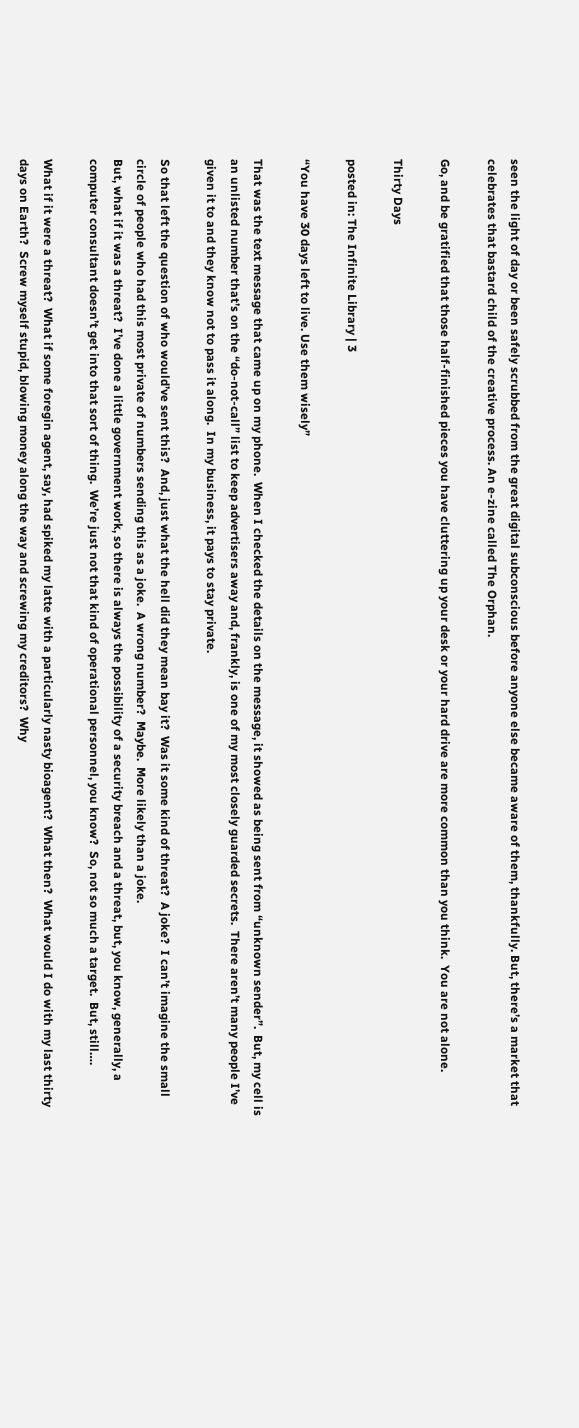seen the light of day or been safely scrubbed from the great digital subconscious before anyone else became aware of them, thankfully. But, there’s a market that celebrates that bastard child of the creative process. An e-zine called The Orphan.

Go, and be gratified that those half-finished pieces you have cluttering up your desk or your hard drive are more common than you think.  You are not alone.

Thirty Days

posted in: The Infinite Library | 3

“You have 30 days left to live. Use them wisely”

That was the text message that came up on my phone.  When I checked the details on the message, it showed as being sent from “unknown sender”.  But, my cell is an unlisted number that’s on the “do-not-call” list to keep advertisers away and, frankly, is one of my most closely guarded secrets.  There aren’t many people I’ve given it to and they know not to pass it along.  In my business, it pays to stay private.

So that left the question of who would’ve sent this?  And, just what the hell did they mean bay it?  Was it some kind of threat?  A joke?  I can’t imagine the small circle of people who had this most private of numbers sending this as a joke.  A wrong number?  Maybe.  More likely than a joke.
But, what if it was a threat?  I’ve done a little government work, so there is always the possibility of a security breach and a threat, but, you know, generally, a computer consultant doesn’t get into that sort of thing.  We’re just not that kind of operational personnel, you know?  So, not so much a target.  But, still….

What if it were a threat?  What if some foregin agent, say, had spiked my latte with a particularly nasty bioagent?  What then?  What would I do with my last thirty days on Earth?  Screw myself stupid, blowing money along the way and screwing my creditors?  Why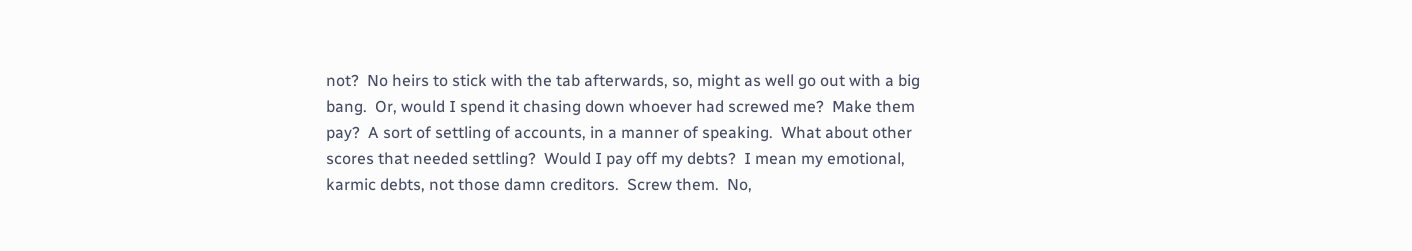not?  No heirs to stick with the tab afterwards, so, might as well go out with a big bang.  Or, would I spend it chasing down whoever had screwed me?  Make them pay?  A sort of settling of accounts, in a manner of speaking.  What about other scores that needed settling?  Would I pay off my debts?  I mean my emotional, karmic debts, not those damn creditors.  Screw them.  No,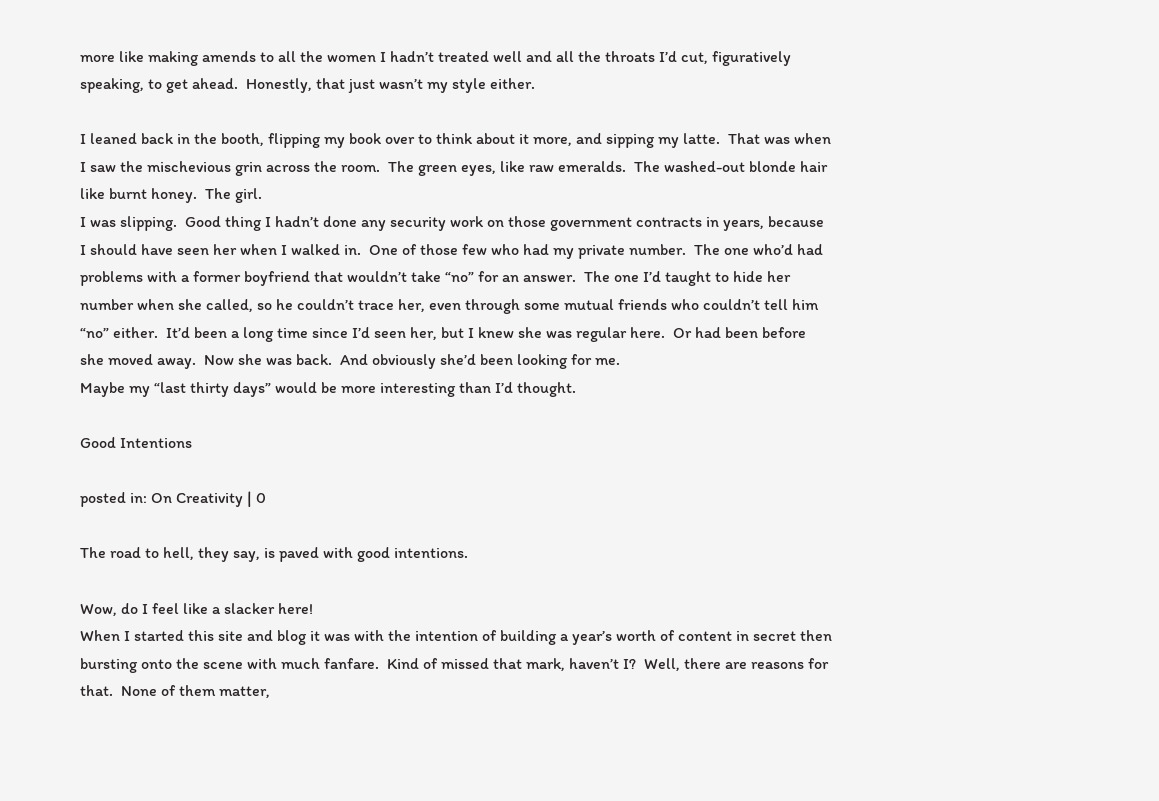more like making amends to all the women I hadn’t treated well and all the throats I’d cut, figuratively speaking, to get ahead.  Honestly, that just wasn’t my style either.

I leaned back in the booth, flipping my book over to think about it more, and sipping my latte.  That was when I saw the mischevious grin across the room.  The green eyes, like raw emeralds.  The washed-out blonde hair like burnt honey.  The girl.
I was slipping.  Good thing I hadn’t done any security work on those government contracts in years, because I should have seen her when I walked in.  One of those few who had my private number.  The one who’d had problems with a former boyfriend that wouldn’t take “no” for an answer.  The one I’d taught to hide her number when she called, so he couldn’t trace her, even through some mutual friends who couldn’t tell him “no” either.  It’d been a long time since I’d seen her, but I knew she was regular here.  Or had been before she moved away.  Now she was back.  And obviously she’d been looking for me.
Maybe my “last thirty days” would be more interesting than I’d thought.

Good Intentions

posted in: On Creativity | 0

The road to hell, they say, is paved with good intentions.

Wow, do I feel like a slacker here!
When I started this site and blog it was with the intention of building a year’s worth of content in secret then bursting onto the scene with much fanfare.  Kind of missed that mark, haven’t I?  Well, there are reasons for that.  None of them matter,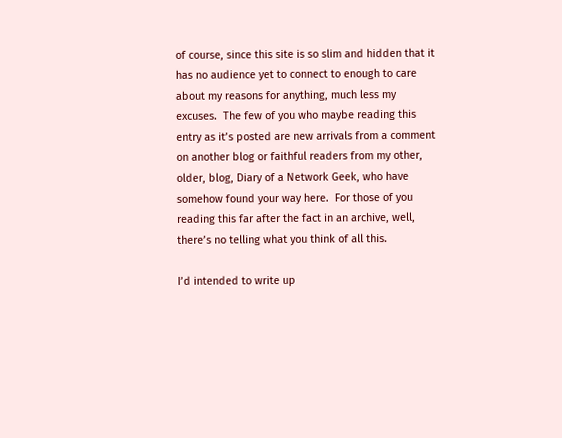of course, since this site is so slim and hidden that it has no audience yet to connect to enough to care about my reasons for anything, much less my excuses.  The few of you who maybe reading this entry as it’s posted are new arrivals from a comment on another blog or faithful readers from my other, older, blog, Diary of a Network Geek, who have somehow found your way here.  For those of you reading this far after the fact in an archive, well, there’s no telling what you think of all this.

I’d intended to write up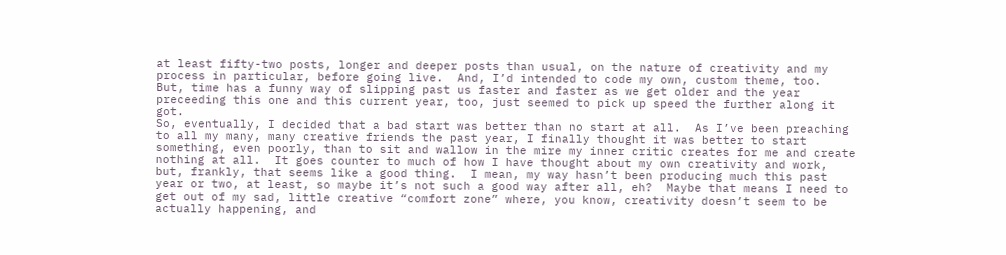at least fifty-two posts, longer and deeper posts than usual, on the nature of creativity and my process in particular, before going live.  And, I’d intended to code my own, custom theme, too.  But, time has a funny way of slipping past us faster and faster as we get older and the year preceeding this one and this current year, too, just seemed to pick up speed the further along it got.
So, eventually, I decided that a bad start was better than no start at all.  As I’ve been preaching to all my many, many creative friends the past year, I finally thought it was better to start something, even poorly, than to sit and wallow in the mire my inner critic creates for me and create nothing at all.  It goes counter to much of how I have thought about my own creativity and work, but, frankly, that seems like a good thing.  I mean, my way hasn’t been producing much this past year or two, at least, so maybe it’s not such a good way after all, eh?  Maybe that means I need to get out of my sad, little creative “comfort zone” where, you know, creativity doesn’t seem to be actually happening, and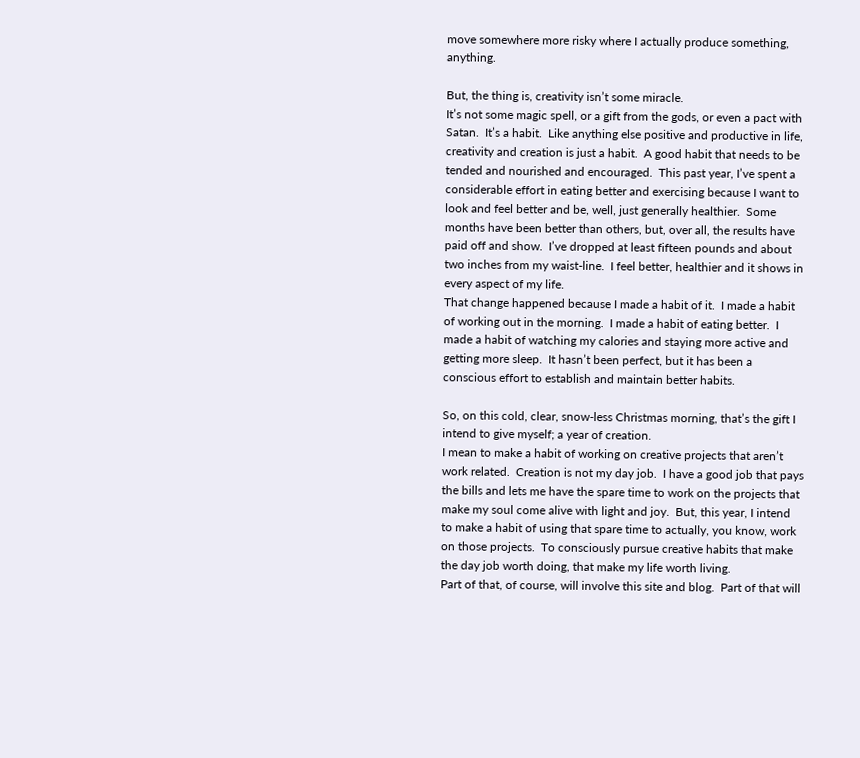move somewhere more risky where I actually produce something, anything.

But, the thing is, creativity isn’t some miracle.
It’s not some magic spell, or a gift from the gods, or even a pact with Satan.  It’s a habit.  Like anything else positive and productive in life, creativity and creation is just a habit.  A good habit that needs to be tended and nourished and encouraged.  This past year, I’ve spent a considerable effort in eating better and exercising because I want to look and feel better and be, well, just generally healthier.  Some months have been better than others, but, over all, the results have paid off and show.  I’ve dropped at least fifteen pounds and about two inches from my waist-line.  I feel better, healthier and it shows in every aspect of my life.
That change happened because I made a habit of it.  I made a habit of working out in the morning.  I made a habit of eating better.  I made a habit of watching my calories and staying more active and getting more sleep.  It hasn’t been perfect, but it has been a conscious effort to establish and maintain better habits.

So, on this cold, clear, snow-less Christmas morning, that’s the gift I intend to give myself; a year of creation.
I mean to make a habit of working on creative projects that aren’t work related.  Creation is not my day job.  I have a good job that pays the bills and lets me have the spare time to work on the projects that make my soul come alive with light and joy.  But, this year, I intend to make a habit of using that spare time to actually, you know, work on those projects.  To consciously pursue creative habits that make the day job worth doing, that make my life worth living.
Part of that, of course, will involve this site and blog.  Part of that will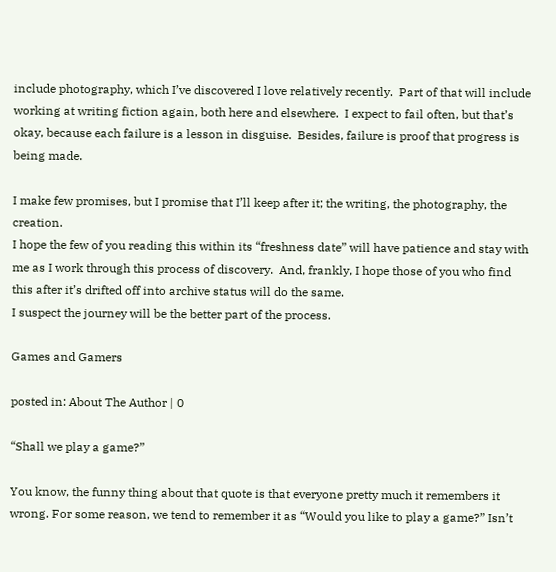include photography, which I’ve discovered I love relatively recently.  Part of that will include working at writing fiction again, both here and elsewhere.  I expect to fail often, but that’s okay, because each failure is a lesson in disguise.  Besides, failure is proof that progress is being made.

I make few promises, but I promise that I’ll keep after it; the writing, the photography, the creation.
I hope the few of you reading this within its “freshness date” will have patience and stay with me as I work through this process of discovery.  And, frankly, I hope those of you who find this after it’s drifted off into archive status will do the same.
I suspect the journey will be the better part of the process.

Games and Gamers

posted in: About The Author | 0

“Shall we play a game?”

You know, the funny thing about that quote is that everyone pretty much it remembers it wrong. For some reason, we tend to remember it as “Would you like to play a game?” Isn’t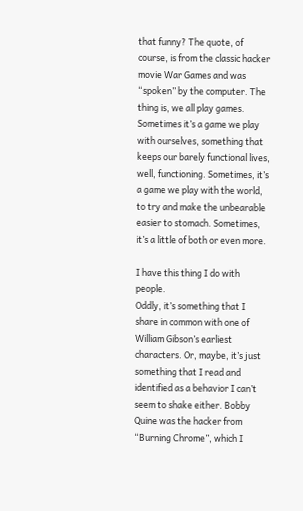that funny? The quote, of course, is from the classic hacker movie War Games and was “spoken” by the computer. The thing is, we all play games. Sometimes it’s a game we play with ourselves, something that keeps our barely functional lives, well, functioning. Sometimes, it’s a game we play with the world, to try and make the unbearable easier to stomach. Sometimes, it’s a little of both or even more.

I have this thing I do with people.
Oddly, it’s something that I share in common with one of William Gibson’s earliest characters. Or, maybe, it’s just something that I read and identified as a behavior I can’t seem to shake either. Bobby Quine was the hacker from “Burning Chrome”, which I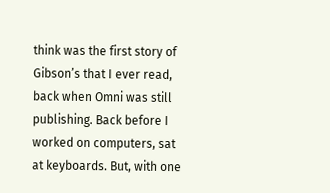think was the first story of Gibson’s that I ever read, back when Omni was still publishing. Back before I worked on computers, sat at keyboards. But, with one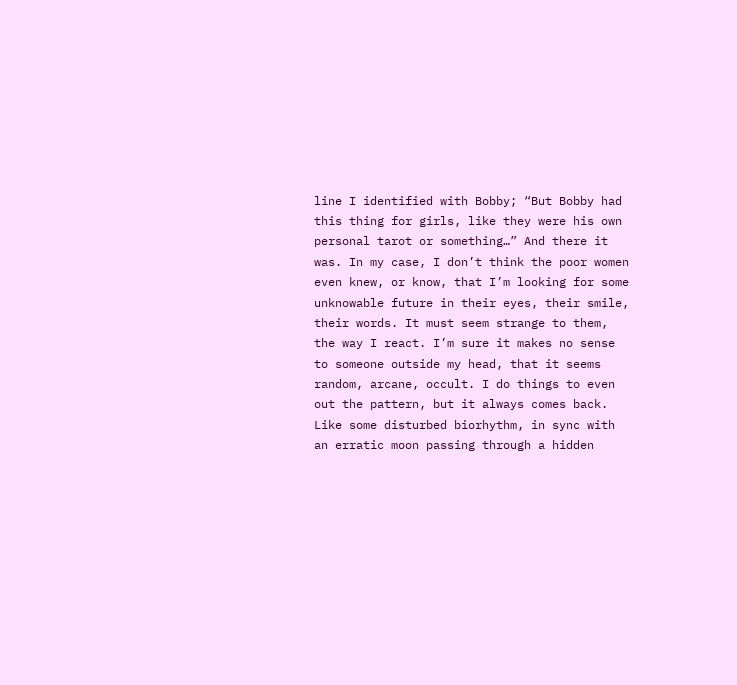line I identified with Bobby; “But Bobby had this thing for girls, like they were his own personal tarot or something…” And there it was. In my case, I don’t think the poor women even knew, or know, that I’m looking for some unknowable future in their eyes, their smile, their words. It must seem strange to them, the way I react. I’m sure it makes no sense to someone outside my head, that it seems random, arcane, occult. I do things to even out the pattern, but it always comes back. Like some disturbed biorhythm, in sync with an erratic moon passing through a hidden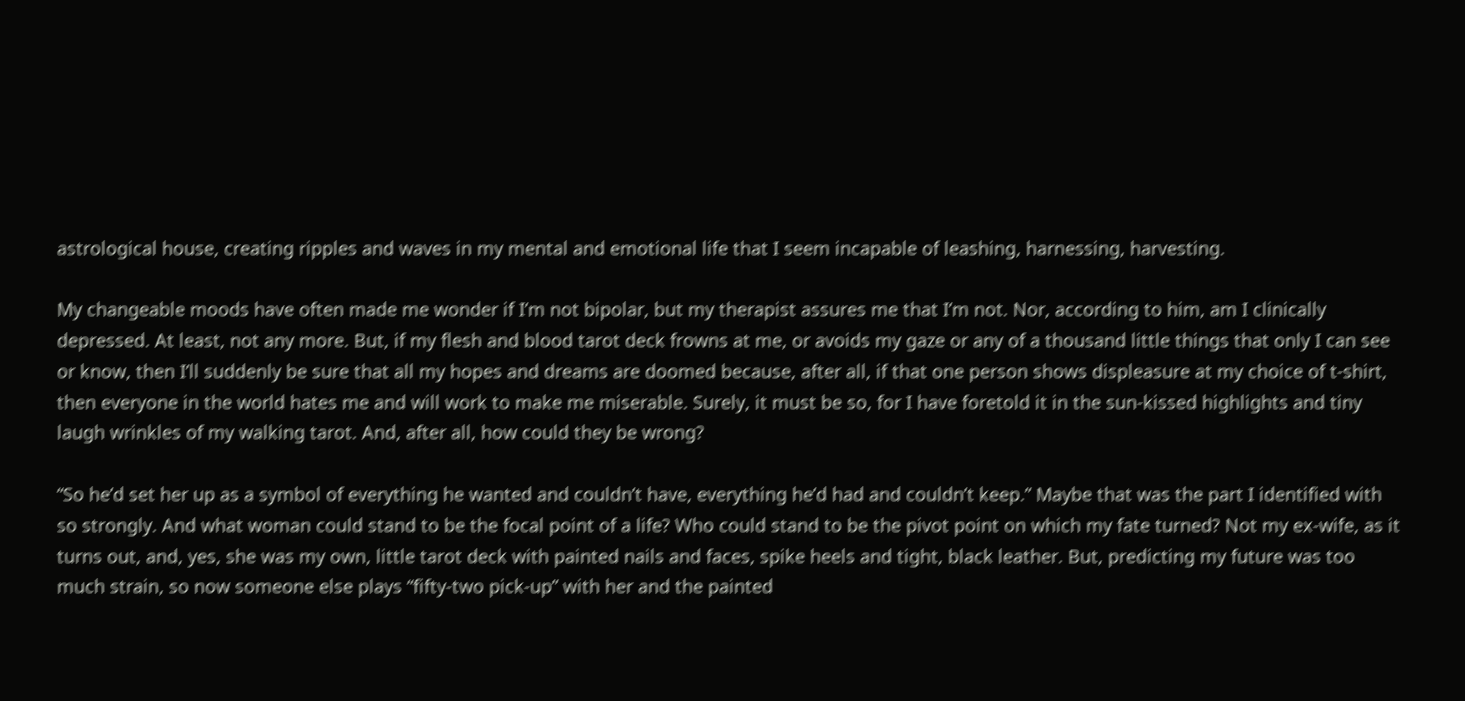astrological house, creating ripples and waves in my mental and emotional life that I seem incapable of leashing, harnessing, harvesting.

My changeable moods have often made me wonder if I’m not bipolar, but my therapist assures me that I’m not. Nor, according to him, am I clinically depressed. At least, not any more. But, if my flesh and blood tarot deck frowns at me, or avoids my gaze or any of a thousand little things that only I can see or know, then I’ll suddenly be sure that all my hopes and dreams are doomed because, after all, if that one person shows displeasure at my choice of t-shirt, then everyone in the world hates me and will work to make me miserable. Surely, it must be so, for I have foretold it in the sun-kissed highlights and tiny laugh wrinkles of my walking tarot. And, after all, how could they be wrong?

“So he’d set her up as a symbol of everything he wanted and couldn’t have, everything he’d had and couldn’t keep.” Maybe that was the part I identified with so strongly. And what woman could stand to be the focal point of a life? Who could stand to be the pivot point on which my fate turned? Not my ex-wife, as it turns out, and, yes, she was my own, little tarot deck with painted nails and faces, spike heels and tight, black leather. But, predicting my future was too much strain, so now someone else plays “fifty-two pick-up” with her and the painted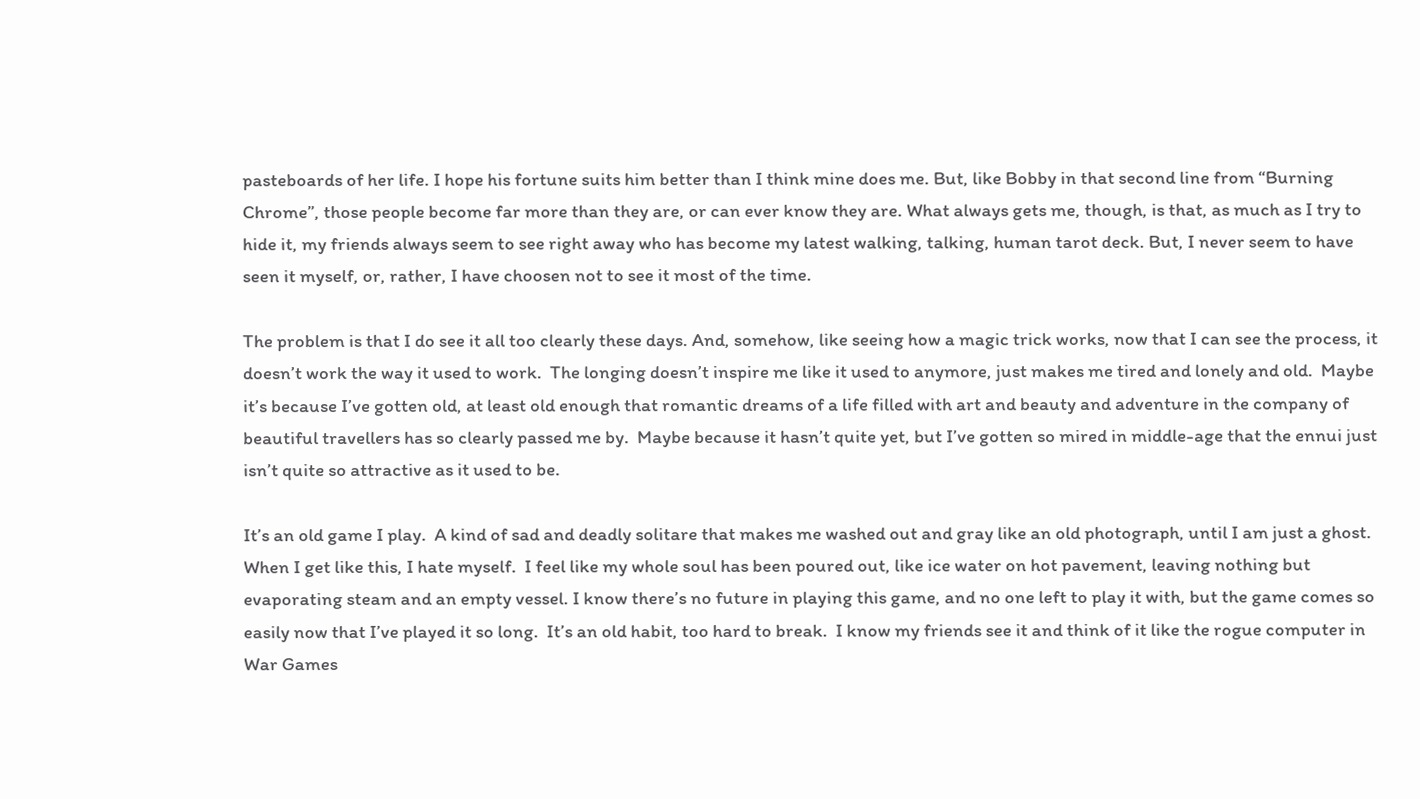pasteboards of her life. I hope his fortune suits him better than I think mine does me. But, like Bobby in that second line from “Burning Chrome”, those people become far more than they are, or can ever know they are. What always gets me, though, is that, as much as I try to hide it, my friends always seem to see right away who has become my latest walking, talking, human tarot deck. But, I never seem to have seen it myself, or, rather, I have choosen not to see it most of the time.

The problem is that I do see it all too clearly these days. And, somehow, like seeing how a magic trick works, now that I can see the process, it doesn’t work the way it used to work.  The longing doesn’t inspire me like it used to anymore, just makes me tired and lonely and old.  Maybe it’s because I’ve gotten old, at least old enough that romantic dreams of a life filled with art and beauty and adventure in the company of beautiful travellers has so clearly passed me by.  Maybe because it hasn’t quite yet, but I’ve gotten so mired in middle-age that the ennui just isn’t quite so attractive as it used to be.

It’s an old game I play.  A kind of sad and deadly solitare that makes me washed out and gray like an old photograph, until I am just a ghost.  When I get like this, I hate myself.  I feel like my whole soul has been poured out, like ice water on hot pavement, leaving nothing but evaporating steam and an empty vessel. I know there’s no future in playing this game, and no one left to play it with, but the game comes so easily now that I’ve played it so long.  It’s an old habit, too hard to break.  I know my friends see it and think of it like the rogue computer in War Games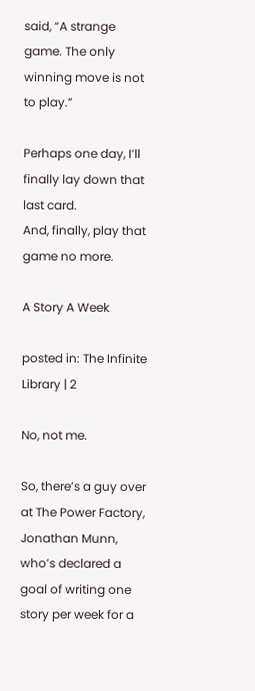said, “A strange game. The only winning move is not to play.”

Perhaps one day, I’ll finally lay down that last card.
And, finally, play that game no more.

A Story A Week

posted in: The Infinite Library | 2

No, not me.

So, there’s a guy over at The Power Factory, Jonathan Munn, who’s declared a goal of writing one story per week for a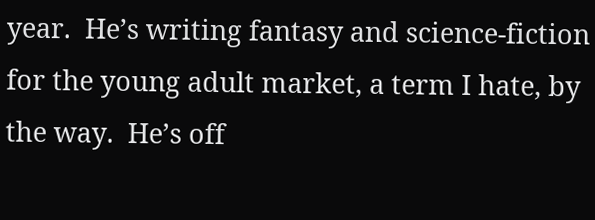year.  He’s writing fantasy and science-fiction for the young adult market, a term I hate, by the way.  He’s off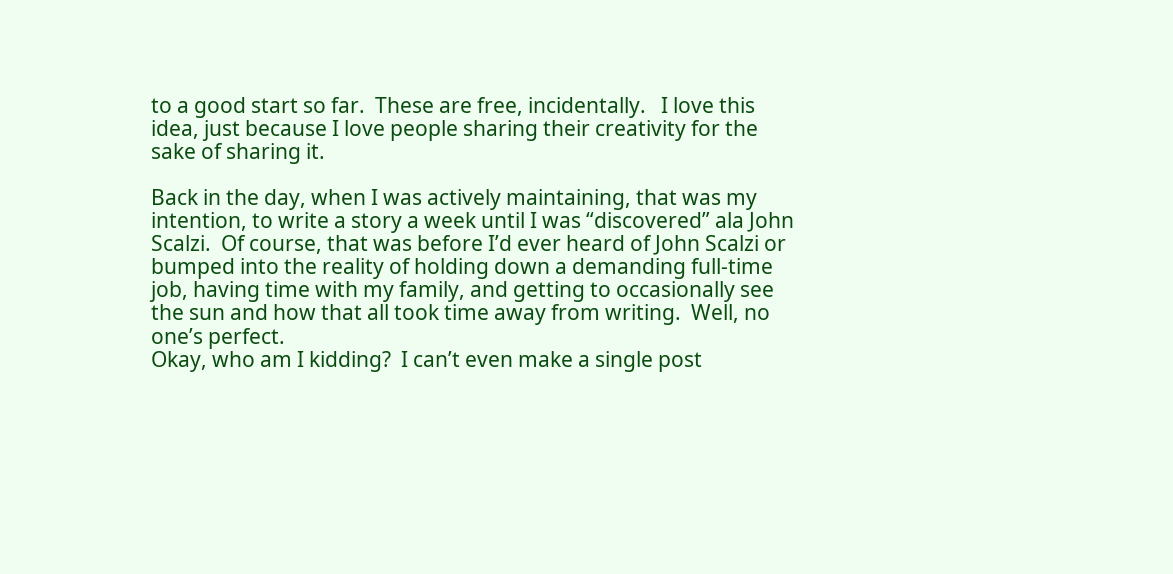to a good start so far.  These are free, incidentally.   I love this idea, just because I love people sharing their creativity for the sake of sharing it.

Back in the day, when I was actively maintaining, that was my intention, to write a story a week until I was “discovered” ala John Scalzi.  Of course, that was before I’d ever heard of John Scalzi or bumped into the reality of holding down a demanding full-time job, having time with my family, and getting to occasionally see the sun and how that all took time away from writing.  Well, no one’s perfect.
Okay, who am I kidding?  I can’t even make a single post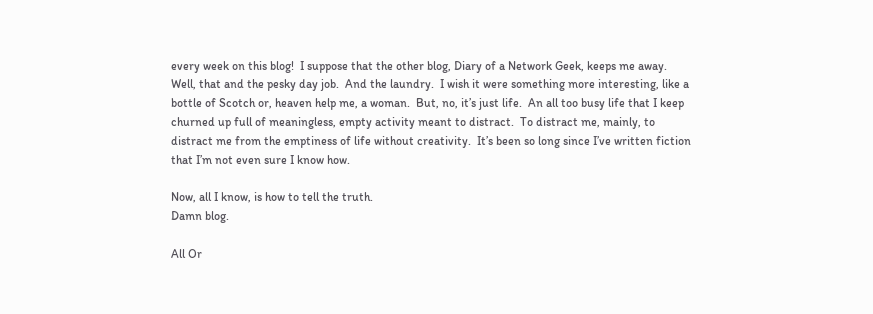every week on this blog!  I suppose that the other blog, Diary of a Network Geek, keeps me away.  Well, that and the pesky day job.  And the laundry.  I wish it were something more interesting, like a bottle of Scotch or, heaven help me, a woman.  But, no, it’s just life.  An all too busy life that I keep churned up full of meaningless, empty activity meant to distract.  To distract me, mainly, to distract me from the emptiness of life without creativity.  It’s been so long since I’ve written fiction that I’m not even sure I know how.

Now, all I know, is how to tell the truth.
Damn blog.

All Or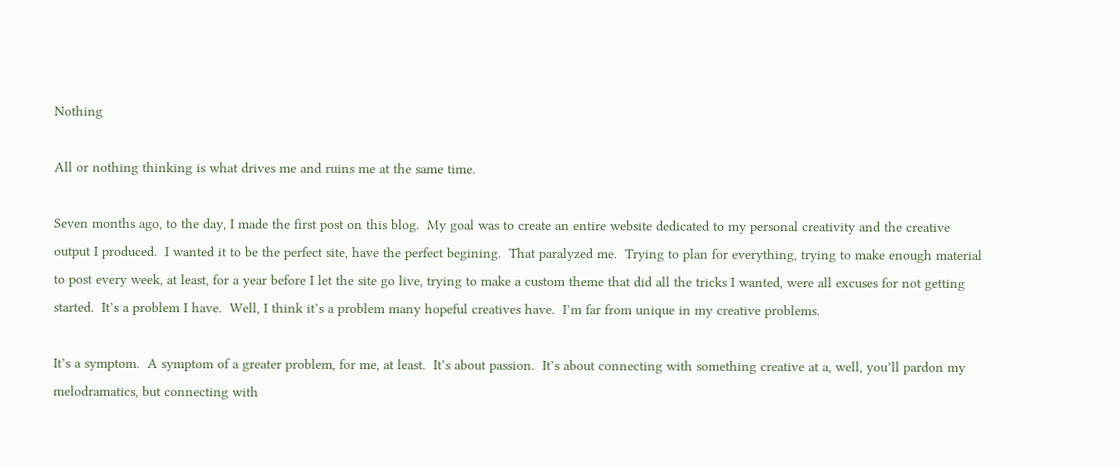Nothing

All or nothing thinking is what drives me and ruins me at the same time.

Seven months ago, to the day, I made the first post on this blog.  My goal was to create an entire website dedicated to my personal creativity and the creative output I produced.  I wanted it to be the perfect site, have the perfect begining.  That paralyzed me.  Trying to plan for everything, trying to make enough material to post every week, at least, for a year before I let the site go live, trying to make a custom theme that did all the tricks I wanted, were all excuses for not getting started.  It’s a problem I have.  Well, I think it’s a problem many hopeful creatives have.  I’m far from unique in my creative problems.

It’s a symptom.  A symptom of a greater problem, for me, at least.  It’s about passion.  It’s about connecting with something creative at a, well, you’ll pardon my melodramatics, but connecting with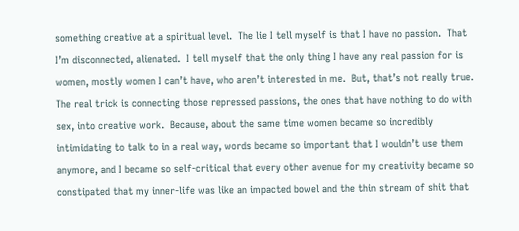something creative at a spiritual level.  The lie I tell myself is that I have no passion.  That I’m disconnected, alienated.  I tell myself that the only thing I have any real passion for is women, mostly women I can’t have, who aren’t interested in me.  But, that’s not really true.  The real trick is connecting those repressed passions, the ones that have nothing to do with sex, into creative work.  Because, about the same time women became so incredibly intimidating to talk to in a real way, words became so important that I wouldn’t use them anymore, and I became so self-critical that every other avenue for my creativity became so constipated that my inner-life was like an impacted bowel and the thin stream of shit that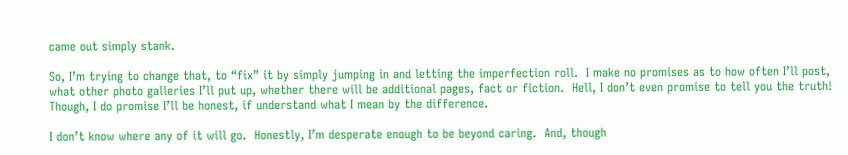came out simply stank.

So, I’m trying to change that, to “fix” it by simply jumping in and letting the imperfection roll.  I make no promises as to how often I’ll post, what other photo galleries I’ll put up, whether there will be additional pages, fact or fiction.  Hell, I don’t even promise to tell you the truth!  Though, I do promise I’ll be honest, if understand what I mean by the difference.

I don’t know where any of it will go.  Honestly, I’m desperate enough to be beyond caring.  And, though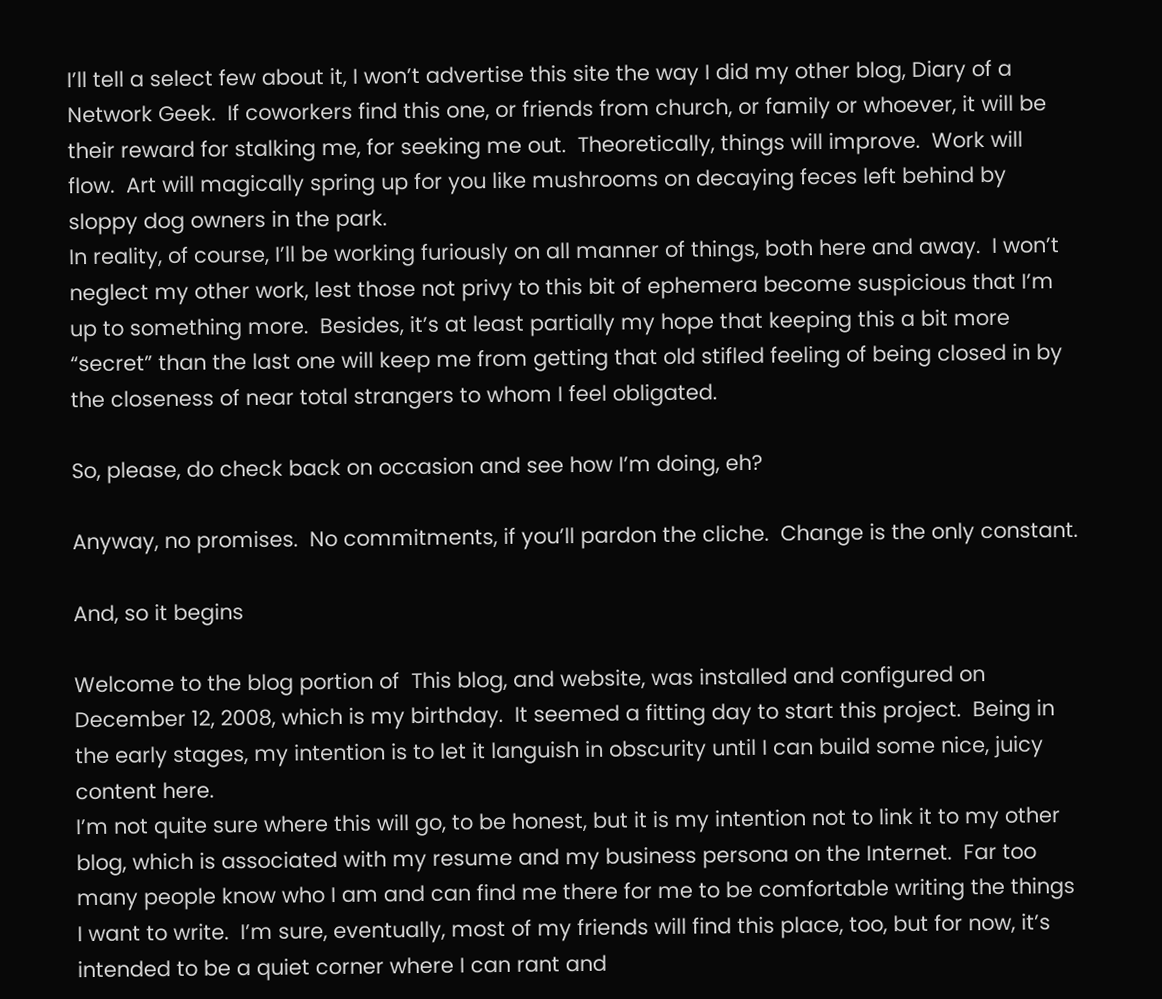I’ll tell a select few about it, I won’t advertise this site the way I did my other blog, Diary of a Network Geek.  If coworkers find this one, or friends from church, or family or whoever, it will be their reward for stalking me, for seeking me out.  Theoretically, things will improve.  Work will flow.  Art will magically spring up for you like mushrooms on decaying feces left behind by sloppy dog owners in the park.
In reality, of course, I’ll be working furiously on all manner of things, both here and away.  I won’t neglect my other work, lest those not privy to this bit of ephemera become suspicious that I’m up to something more.  Besides, it’s at least partially my hope that keeping this a bit more “secret” than the last one will keep me from getting that old stifled feeling of being closed in by the closeness of near total strangers to whom I feel obligated.

So, please, do check back on occasion and see how I’m doing, eh?

Anyway, no promises.  No commitments, if you’ll pardon the cliche.  Change is the only constant.

And, so it begins

Welcome to the blog portion of  This blog, and website, was installed and configured on December 12, 2008, which is my birthday.  It seemed a fitting day to start this project.  Being in the early stages, my intention is to let it languish in obscurity until I can build some nice, juicy content here.
I’m not quite sure where this will go, to be honest, but it is my intention not to link it to my other blog, which is associated with my resume and my business persona on the Internet.  Far too many people know who I am and can find me there for me to be comfortable writing the things I want to write.  I’m sure, eventually, most of my friends will find this place, too, but for now, it’s intended to be a quiet corner where I can rant and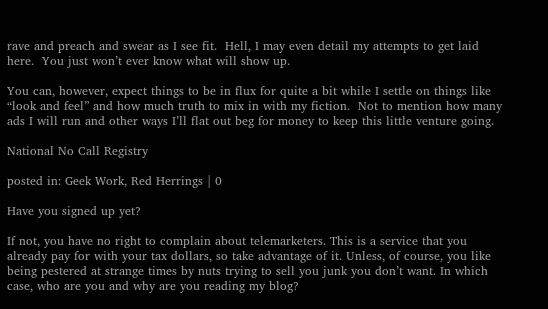rave and preach and swear as I see fit.  Hell, I may even detail my attempts to get laid here.  You just won’t ever know what will show up.

You can, however, expect things to be in flux for quite a bit while I settle on things like “look and feel” and how much truth to mix in with my fiction.  Not to mention how many ads I will run and other ways I’ll flat out beg for money to keep this little venture going.

National No Call Registry

posted in: Geek Work, Red Herrings | 0

Have you signed up yet?

If not, you have no right to complain about telemarketers. This is a service that you already pay for with your tax dollars, so take advantage of it. Unless, of course, you like being pestered at strange times by nuts trying to sell you junk you don’t want. In which case, who are you and why are you reading my blog?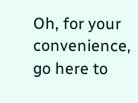Oh, for your convenience, go here to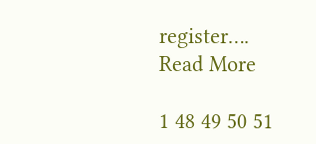register….
Read More

1 48 49 50 51